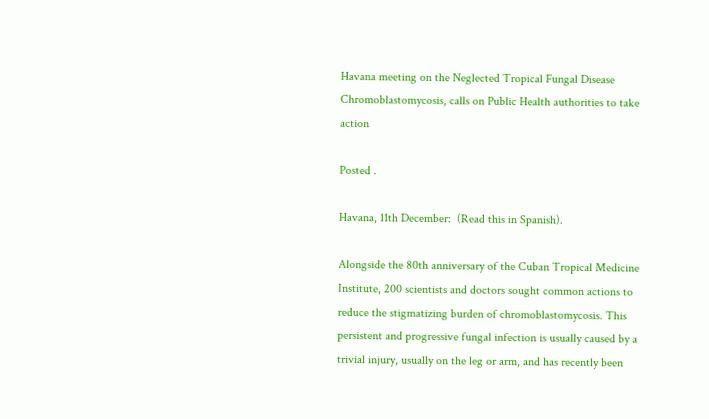Havana meeting on the Neglected Tropical Fungal Disease Chromoblastomycosis, calls on Public Health authorities to take action

Posted .

Havana, 11th December:  (Read this in Spanish).

Alongside the 80th anniversary of the Cuban Tropical Medicine Institute, 200 scientists and doctors sought common actions to reduce the stigmatizing burden of chromoblastomycosis. This persistent and progressive fungal infection is usually caused by a trivial injury, usually on the leg or arm, and has recently been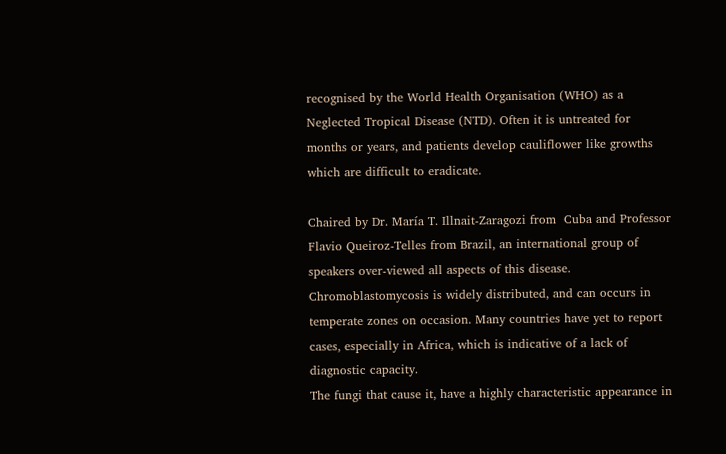recognised by the World Health Organisation (WHO) as a Neglected Tropical Disease (NTD). Often it is untreated for months or years, and patients develop cauliflower like growths which are difficult to eradicate.

Chaired by Dr. María T. Illnait-Zaragozi from  Cuba and Professor Flavio Queiroz-Telles from Brazil, an international group of speakers over-viewed all aspects of this disease. Chromoblastomycosis is widely distributed, and can occurs in temperate zones on occasion. Many countries have yet to report cases, especially in Africa, which is indicative of a lack of diagnostic capacity.
The fungi that cause it, have a highly characteristic appearance in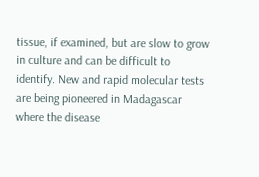tissue, if examined, but are slow to grow in culture and can be difficult to identify. New and rapid molecular tests are being pioneered in Madagascar where the disease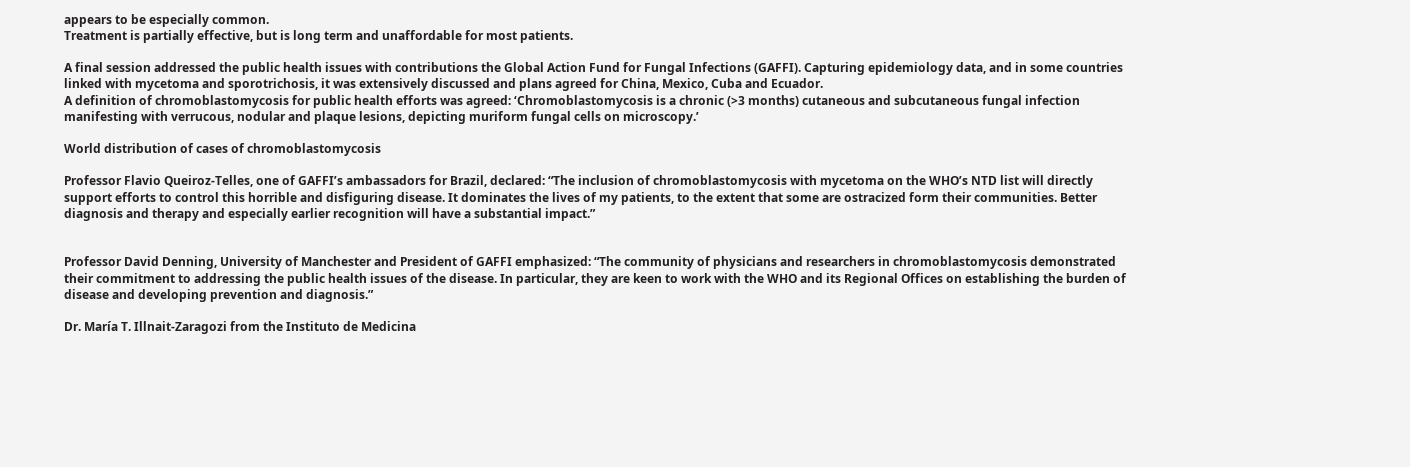appears to be especially common.
Treatment is partially effective, but is long term and unaffordable for most patients.

A final session addressed the public health issues with contributions the Global Action Fund for Fungal Infections (GAFFI). Capturing epidemiology data, and in some countries linked with mycetoma and sporotrichosis, it was extensively discussed and plans agreed for China, Mexico, Cuba and Ecuador.
A definition of chromoblastomycosis for public health efforts was agreed: ‘Chromoblastomycosis is a chronic (>3 months) cutaneous and subcutaneous fungal infection manifesting with verrucous, nodular and plaque lesions, depicting muriform fungal cells on microscopy.’

World distribution of cases of chromoblastomycosis

Professor Flavio Queiroz-Telles, one of GAFFI’s ambassadors for Brazil, declared: “The inclusion of chromoblastomycosis with mycetoma on the WHO’s NTD list will directly support efforts to control this horrible and disfiguring disease. It dominates the lives of my patients, to the extent that some are ostracized form their communities. Better diagnosis and therapy and especially earlier recognition will have a substantial impact.”


Professor David Denning, University of Manchester and President of GAFFI emphasized: “The community of physicians and researchers in chromoblastomycosis demonstrated their commitment to addressing the public health issues of the disease. In particular, they are keen to work with the WHO and its Regional Offices on establishing the burden of disease and developing prevention and diagnosis.”

Dr. María T. Illnait-Zaragozi from the Instituto de Medicina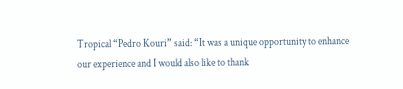Tropical “Pedro Kouri” said: “It was a unique opportunity to enhance our experience and I would also like to thank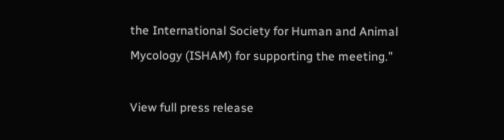the International Society for Human and Animal Mycology (ISHAM) for supporting the meeting.”

View full press release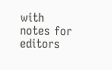with notes for editors